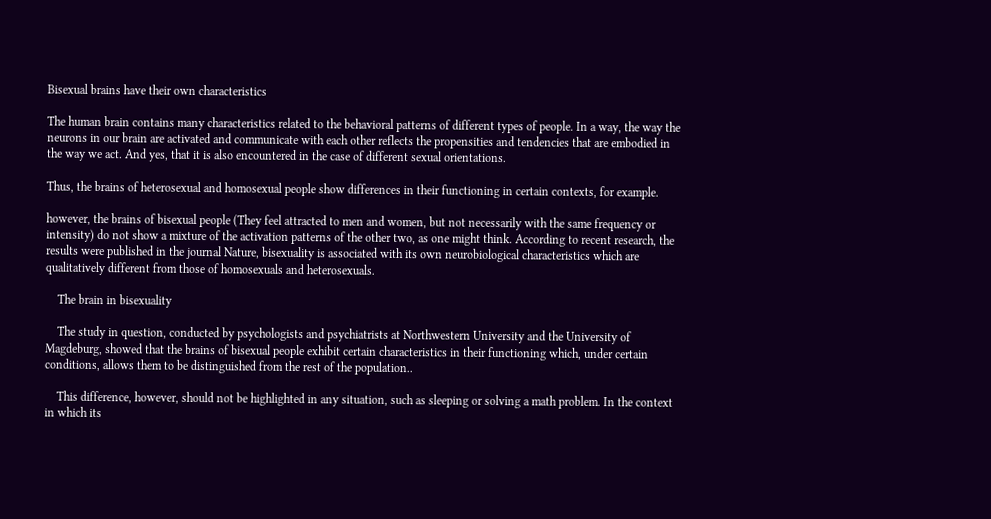Bisexual brains have their own characteristics

The human brain contains many characteristics related to the behavioral patterns of different types of people. In a way, the way the neurons in our brain are activated and communicate with each other reflects the propensities and tendencies that are embodied in the way we act. And yes, that it is also encountered in the case of different sexual orientations.

Thus, the brains of heterosexual and homosexual people show differences in their functioning in certain contexts, for example.

however, the brains of bisexual people (They feel attracted to men and women, but not necessarily with the same frequency or intensity) do not show a mixture of the activation patterns of the other two, as one might think. According to recent research, the results were published in the journal Nature, bisexuality is associated with its own neurobiological characteristics which are qualitatively different from those of homosexuals and heterosexuals.

    The brain in bisexuality

    The study in question, conducted by psychologists and psychiatrists at Northwestern University and the University of Magdeburg, showed that the brains of bisexual people exhibit certain characteristics in their functioning which, under certain conditions, allows them to be distinguished from the rest of the population..

    This difference, however, should not be highlighted in any situation, such as sleeping or solving a math problem. In the context in which its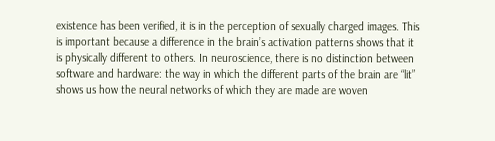existence has been verified, it is in the perception of sexually charged images. This is important because a difference in the brain’s activation patterns shows that it is physically different to others. In neuroscience, there is no distinction between software and hardware: the way in which the different parts of the brain are “lit” shows us how the neural networks of which they are made are woven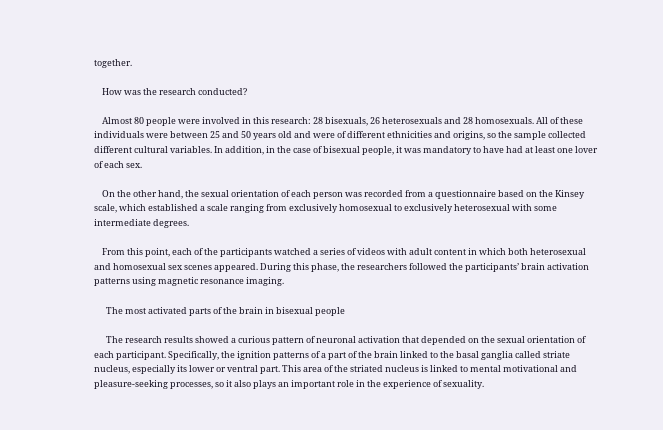together.

    How was the research conducted?

    Almost 80 people were involved in this research: 28 bisexuals, 26 heterosexuals and 28 homosexuals. All of these individuals were between 25 and 50 years old and were of different ethnicities and origins, so the sample collected different cultural variables. In addition, in the case of bisexual people, it was mandatory to have had at least one lover of each sex.

    On the other hand, the sexual orientation of each person was recorded from a questionnaire based on the Kinsey scale, which established a scale ranging from exclusively homosexual to exclusively heterosexual with some intermediate degrees.

    From this point, each of the participants watched a series of videos with adult content in which both heterosexual and homosexual sex scenes appeared. During this phase, the researchers followed the participants’ brain activation patterns using magnetic resonance imaging.

      The most activated parts of the brain in bisexual people

      The research results showed a curious pattern of neuronal activation that depended on the sexual orientation of each participant. Specifically, the ignition patterns of a part of the brain linked to the basal ganglia called striate nucleus, especially its lower or ventral part. This area of the striated nucleus is linked to mental motivational and pleasure-seeking processes, so it also plays an important role in the experience of sexuality.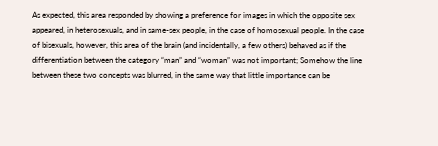As expected, this area responded by showing a preference for images in which the opposite sex appeared, in heterosexuals, and in same-sex people, in the case of homosexual people. In the case of bisexuals, however, this area of the brain (and incidentally, a few others) behaved as if the differentiation between the category “man” and “woman” was not important; Somehow the line between these two concepts was blurred, in the same way that little importance can be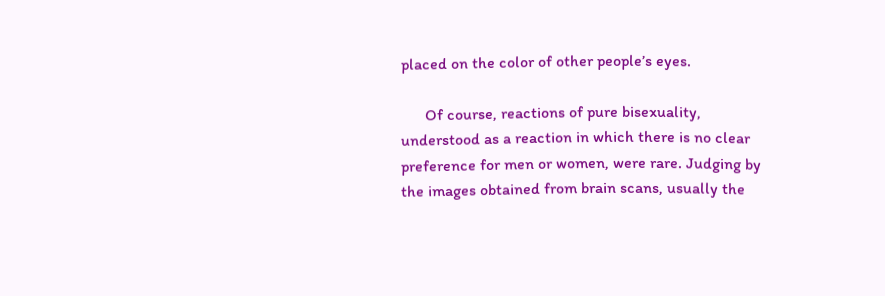placed on the color of other people’s eyes.

      Of course, reactions of pure bisexuality, understood as a reaction in which there is no clear preference for men or women, were rare. Judging by the images obtained from brain scans, usually the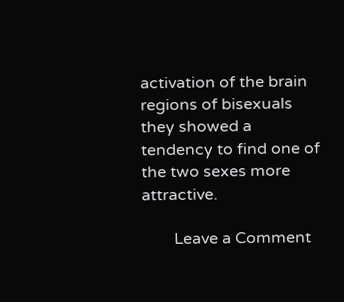activation of the brain regions of bisexuals they showed a tendency to find one of the two sexes more attractive.

        Leave a Comment